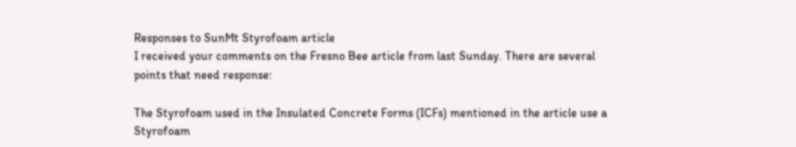Responses to SunMt Styrofoam article
I received your comments on the Fresno Bee article from last Sunday. There are several
points that need response:

The Styrofoam used in the Insulated Concrete Forms (ICFs) mentioned in the article use a
Styrofoam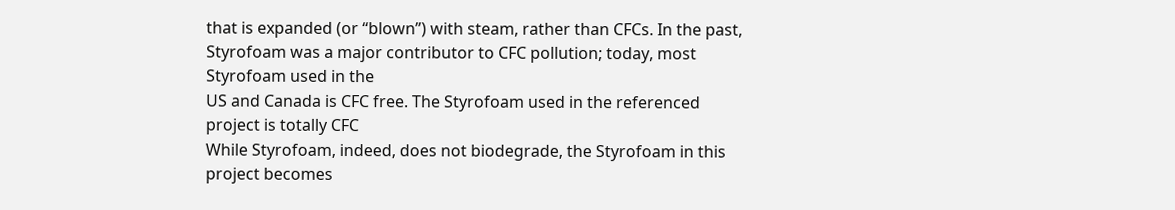that is expanded (or “blown”) with steam, rather than CFCs. In the past,
Styrofoam was a major contributor to CFC pollution; today, most Styrofoam used in the
US and Canada is CFC free. The Styrofoam used in the referenced project is totally CFC
While Styrofoam, indeed, does not biodegrade, the Styrofoam in this project becomes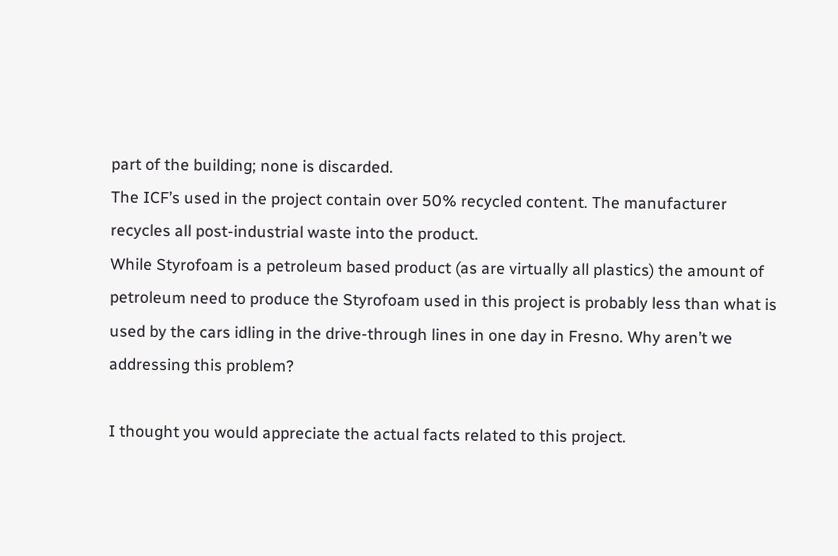part of the building; none is discarded.
The ICF’s used in the project contain over 50% recycled content. The manufacturer
recycles all post-industrial waste into the product.
While Styrofoam is a petroleum based product (as are virtually all plastics) the amount of
petroleum need to produce the Styrofoam used in this project is probably less than what is
used by the cars idling in the drive-through lines in one day in Fresno. Why aren’t we
addressing this problem?

I thought you would appreciate the actual facts related to this project.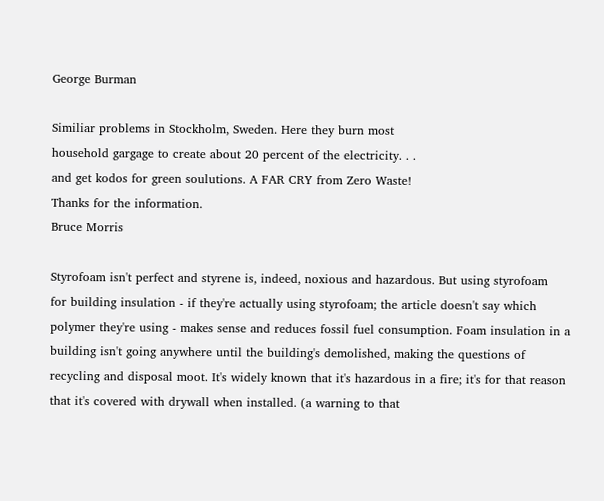George Burman

Similiar problems in Stockholm, Sweden. Here they burn most
household gargage to create about 20 percent of the electricity. . .
and get kodos for green soulutions. A FAR CRY from Zero Waste!
Thanks for the information.
Bruce Morris

Styrofoam isn't perfect and styrene is, indeed, noxious and hazardous. But using styrofoam
for building insulation - if they're actually using styrofoam; the article doesn't say which
polymer they're using - makes sense and reduces fossil fuel consumption. Foam insulation in a
building isn't going anywhere until the building's demolished, making the questions of
recycling and disposal moot. It's widely known that it's hazardous in a fire; it's for that reason
that it's covered with drywall when installed. (a warning to that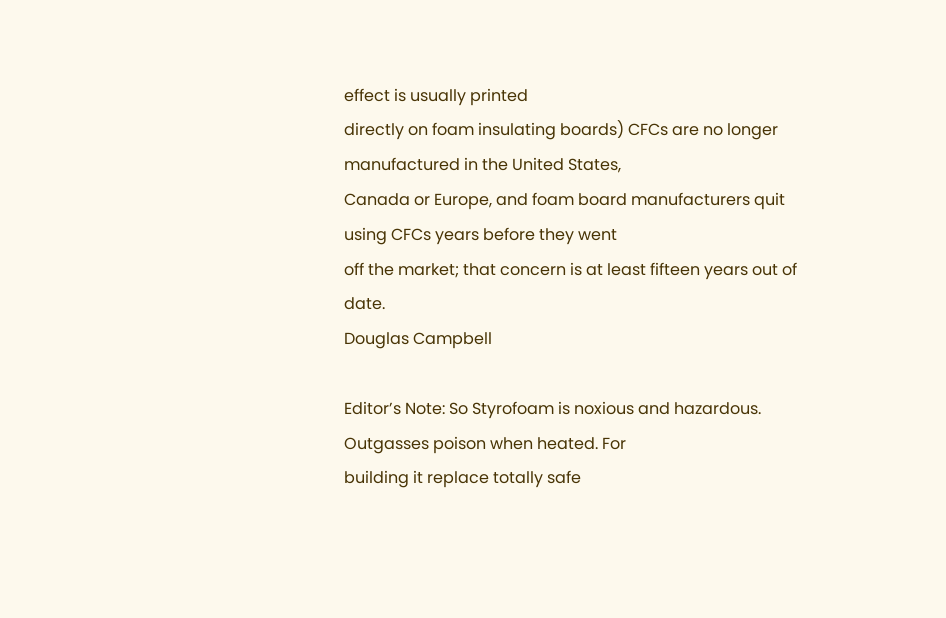effect is usually printed
directly on foam insulating boards) CFCs are no longer manufactured in the United States,
Canada or Europe, and foam board manufacturers quit using CFCs years before they went
off the market; that concern is at least fifteen years out of date.
Douglas Campbell

Editor’s Note: So Styrofoam is noxious and hazardous. Outgasses poison when heated. For
building it replace totally safe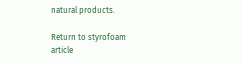natural products.

Return to styrofoam article